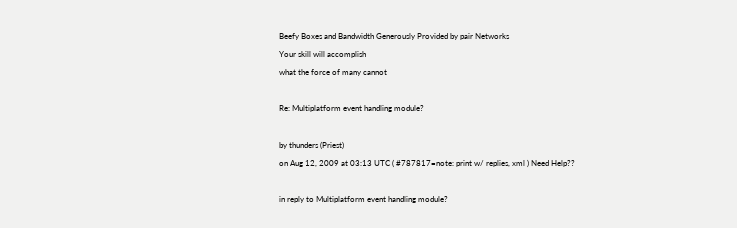Beefy Boxes and Bandwidth Generously Provided by pair Networks
Your skill will accomplish
what the force of many cannot

Re: Multiplatform event handling module?

by thunders (Priest)
on Aug 12, 2009 at 03:13 UTC ( #787817=note: print w/ replies, xml ) Need Help??

in reply to Multiplatform event handling module?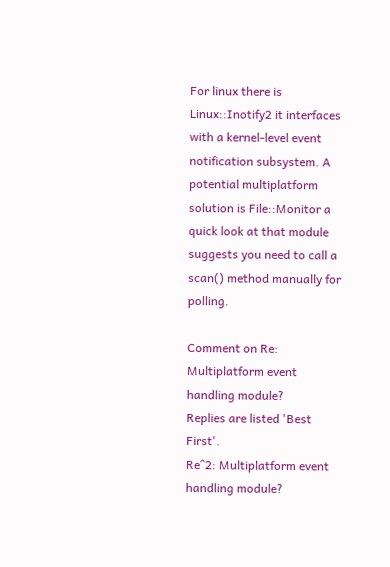For linux there is Linux::Inotify2 it interfaces with a kernel-level event notification subsystem. A potential multiplatform solution is File::Monitor a quick look at that module suggests you need to call a scan() method manually for polling.

Comment on Re: Multiplatform event handling module?
Replies are listed 'Best First'.
Re^2: Multiplatform event handling module?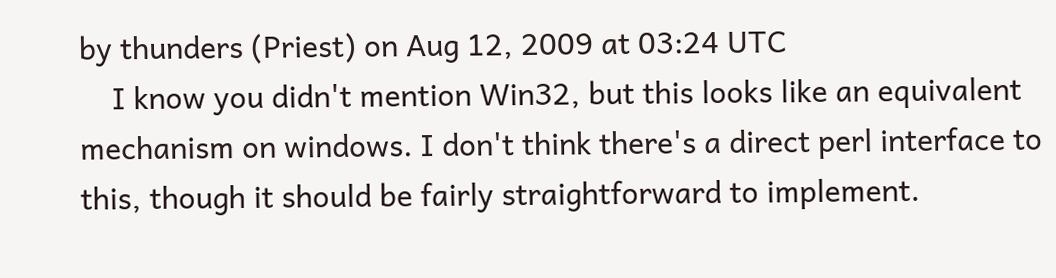by thunders (Priest) on Aug 12, 2009 at 03:24 UTC
    I know you didn't mention Win32, but this looks like an equivalent mechanism on windows. I don't think there's a direct perl interface to this, though it should be fairly straightforward to implement.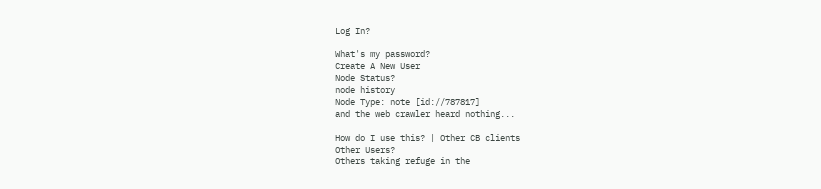Log In?

What's my password?
Create A New User
Node Status?
node history
Node Type: note [id://787817]
and the web crawler heard nothing...

How do I use this? | Other CB clients
Other Users?
Others taking refuge in the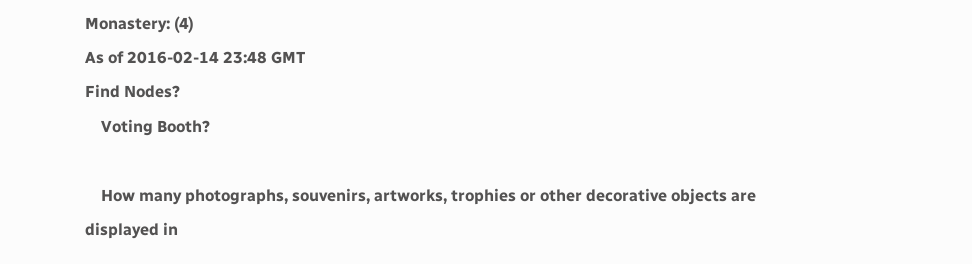Monastery: (4)
As of 2016-02-14 23:48 GMT
Find Nodes?
    Voting Booth?

    How many photographs, souvenirs, artworks, trophies or other decorative objects are displayed in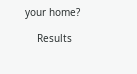your home?

    Results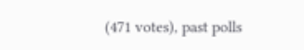(471 votes), past polls